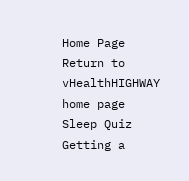Home Page
Return to vHealthHIGHWAY home page
Sleep Quiz
Getting a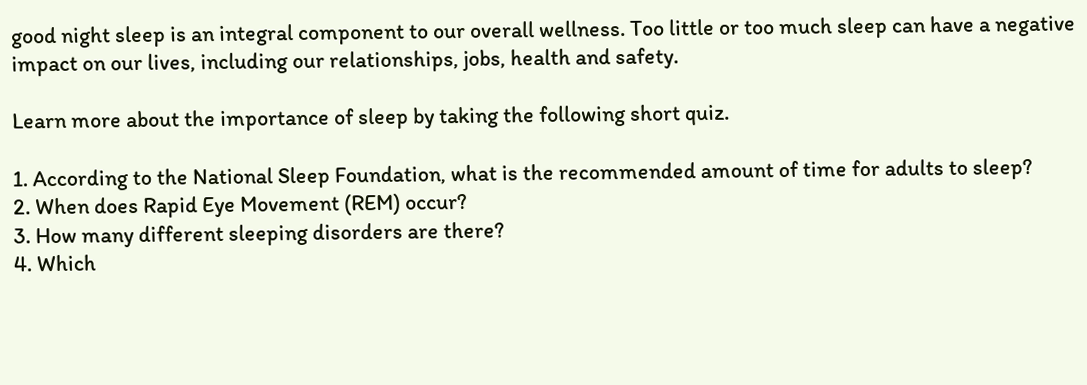good night sleep is an integral component to our overall wellness. Too little or too much sleep can have a negative impact on our lives, including our relationships, jobs, health and safety.

Learn more about the importance of sleep by taking the following short quiz.

1. According to the National Sleep Foundation, what is the recommended amount of time for adults to sleep?
2. When does Rapid Eye Movement (REM) occur?
3. How many different sleeping disorders are there?
4. Which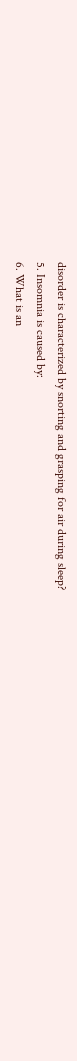disorder is characterized by snorting and grasping for air during sleep?
5. Insomnia is caused by:
6. What is an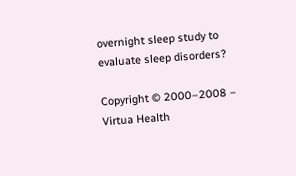overnight sleep study to evaluate sleep disorders?

Copyright © 2000–2008 – Virtua Health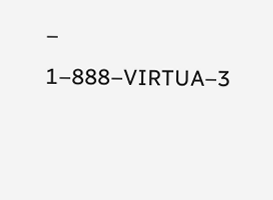– 1–888–VIRTUA–3